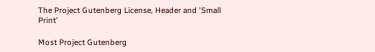The Project Gutenberg License, Header and 'Small Print'

Most Project Gutenberg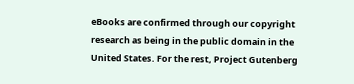eBooks are confirmed through our copyright research as being in the public domain in the United States. For the rest, Project Gutenberg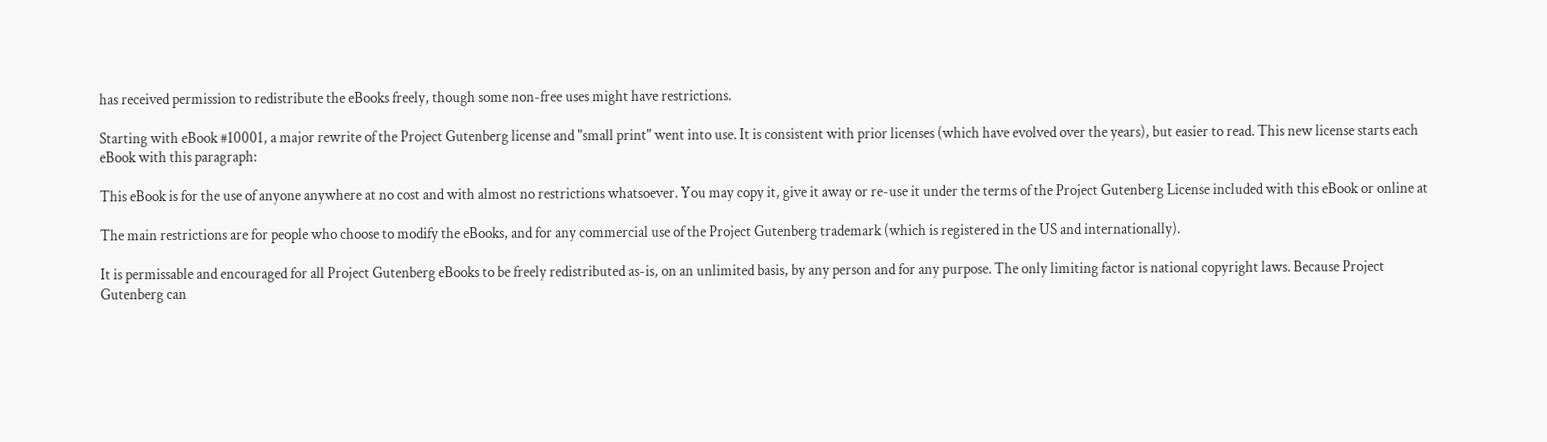has received permission to redistribute the eBooks freely, though some non-free uses might have restrictions.

Starting with eBook #10001, a major rewrite of the Project Gutenberg license and "small print" went into use. It is consistent with prior licenses (which have evolved over the years), but easier to read. This new license starts each eBook with this paragraph:

This eBook is for the use of anyone anywhere at no cost and with almost no restrictions whatsoever. You may copy it, give it away or re-use it under the terms of the Project Gutenberg License included with this eBook or online at

The main restrictions are for people who choose to modify the eBooks, and for any commercial use of the Project Gutenberg trademark (which is registered in the US and internationally).

It is permissable and encouraged for all Project Gutenberg eBooks to be freely redistributed as-is, on an unlimited basis, by any person and for any purpose. The only limiting factor is national copyright laws. Because Project Gutenberg can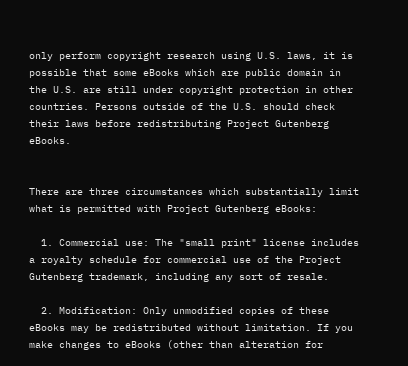only perform copyright research using U.S. laws, it is possible that some eBooks which are public domain in the U.S. are still under copyright protection in other countries. Persons outside of the U.S. should check their laws before redistributing Project Gutenberg eBooks.


There are three circumstances which substantially limit what is permitted with Project Gutenberg eBooks:

  1. Commercial use: The "small print" license includes a royalty schedule for commercial use of the Project Gutenberg trademark, including any sort of resale.

  2. Modification: Only unmodified copies of these eBooks may be redistributed without limitation. If you make changes to eBooks (other than alteration for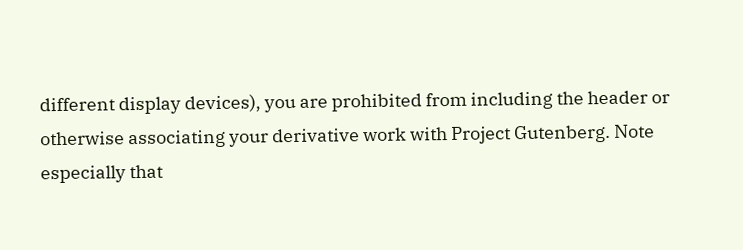different display devices), you are prohibited from including the header or otherwise associating your derivative work with Project Gutenberg. Note especially that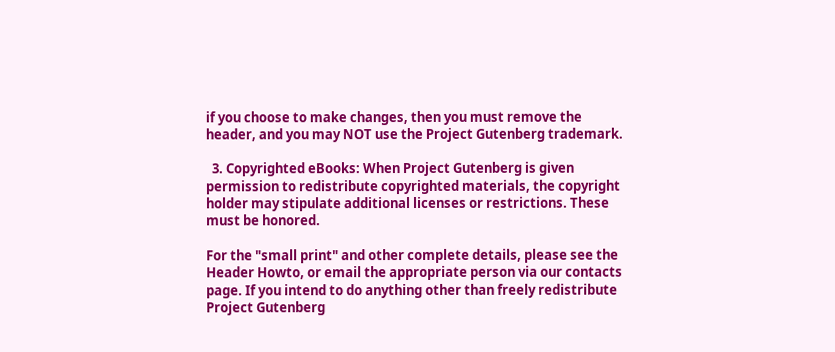if you choose to make changes, then you must remove the header, and you may NOT use the Project Gutenberg trademark.

  3. Copyrighted eBooks: When Project Gutenberg is given permission to redistribute copyrighted materials, the copyright holder may stipulate additional licenses or restrictions. These must be honored.

For the "small print" and other complete details, please see the Header Howto, or email the appropriate person via our contacts page. If you intend to do anything other than freely redistribute Project Gutenberg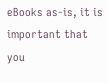eBooks as-is, it is important that you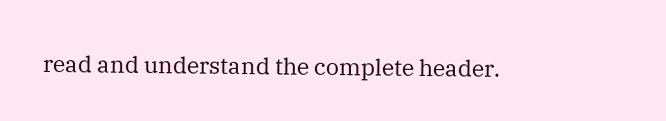read and understand the complete header.